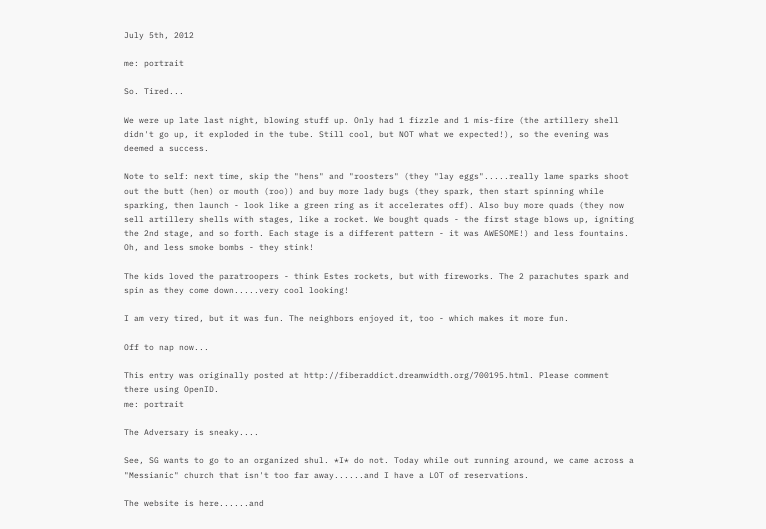July 5th, 2012

me: portrait

So. Tired...

We were up late last night, blowing stuff up. Only had 1 fizzle and 1 mis-fire (the artillery shell didn't go up, it exploded in the tube. Still cool, but NOT what we expected!), so the evening was deemed a success.

Note to self: next time, skip the "hens" and "roosters" (they "lay eggs".....really lame sparks shoot out the butt (hen) or mouth (roo)) and buy more lady bugs (they spark, then start spinning while sparking, then launch - look like a green ring as it accelerates off). Also buy more quads (they now sell artillery shells with stages, like a rocket. We bought quads - the first stage blows up, igniting the 2nd stage, and so forth. Each stage is a different pattern - it was AWESOME!) and less fountains. Oh, and less smoke bombs - they stink!

The kids loved the paratroopers - think Estes rockets, but with fireworks. The 2 parachutes spark and spin as they come down.....very cool looking!

I am very tired, but it was fun. The neighbors enjoyed it, too - which makes it more fun.

Off to nap now...

This entry was originally posted at http://fiberaddict.dreamwidth.org/700195.html. Please comment there using OpenID.
me: portrait

The Adversary is sneaky....

See, SG wants to go to an organized shul. *I* do not. Today while out running around, we came across a "Messianic" church that isn't too far away......and I have a LOT of reservations.

The website is here......and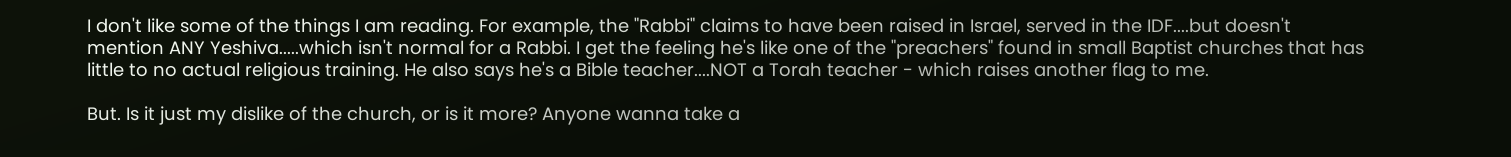I don't like some of the things I am reading. For example, the "Rabbi" claims to have been raised in Israel, served in the IDF....but doesn't mention ANY Yeshiva.....which isn't normal for a Rabbi. I get the feeling he's like one of the "preachers" found in small Baptist churches that has little to no actual religious training. He also says he's a Bible teacher....NOT a Torah teacher - which raises another flag to me.

But. Is it just my dislike of the church, or is it more? Anyone wanna take a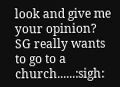look and give me your opinion? SG really wants to go to a church......:sigh: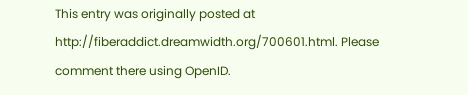This entry was originally posted at http://fiberaddict.dreamwidth.org/700601.html. Please comment there using OpenID.